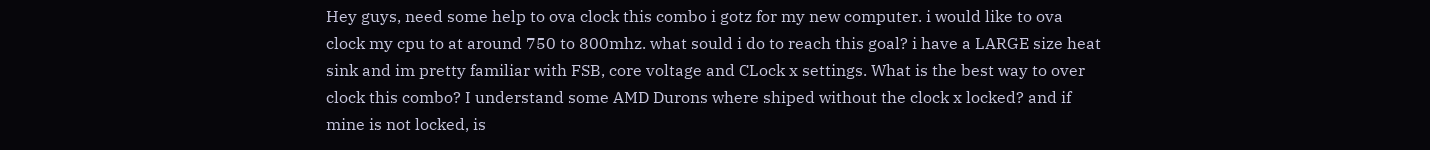Hey guys, need some help to ova clock this combo i gotz for my new computer. i would like to ova clock my cpu to at around 750 to 800mhz. what sould i do to reach this goal? i have a LARGE size heat sink and im pretty familiar with FSB, core voltage and CLock x settings. What is the best way to over clock this combo? I understand some AMD Durons where shiped without the clock x locked? and if mine is not locked, is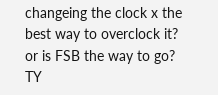changeing the clock x the best way to overclock it? or is FSB the way to go? TY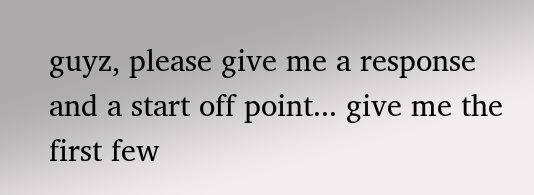guyz, please give me a response and a start off point... give me the first few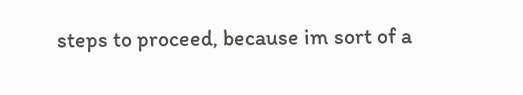steps to proceed, because im sort of a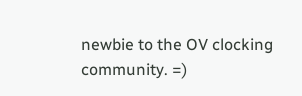newbie to the OV clocking community. =)